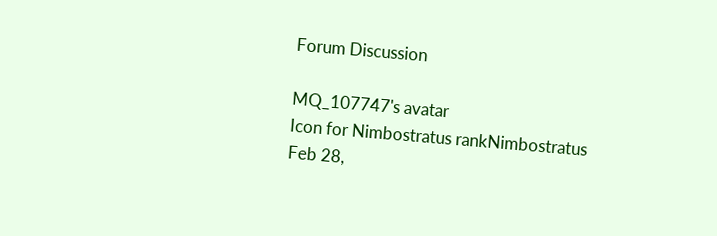Forum Discussion

MQ_107747's avatar
Icon for Nimbostratus rankNimbostratus
Feb 28,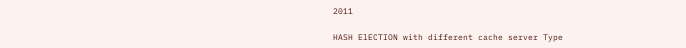2011

HASH ElECTION with different cache server Type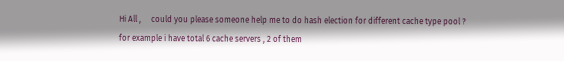Hi All ,     could you please someone help me to do hash election for different cache type pool ?     for example i have total 6 cache servers , 2 of them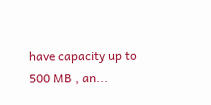have capacity up to 500 MB , an...